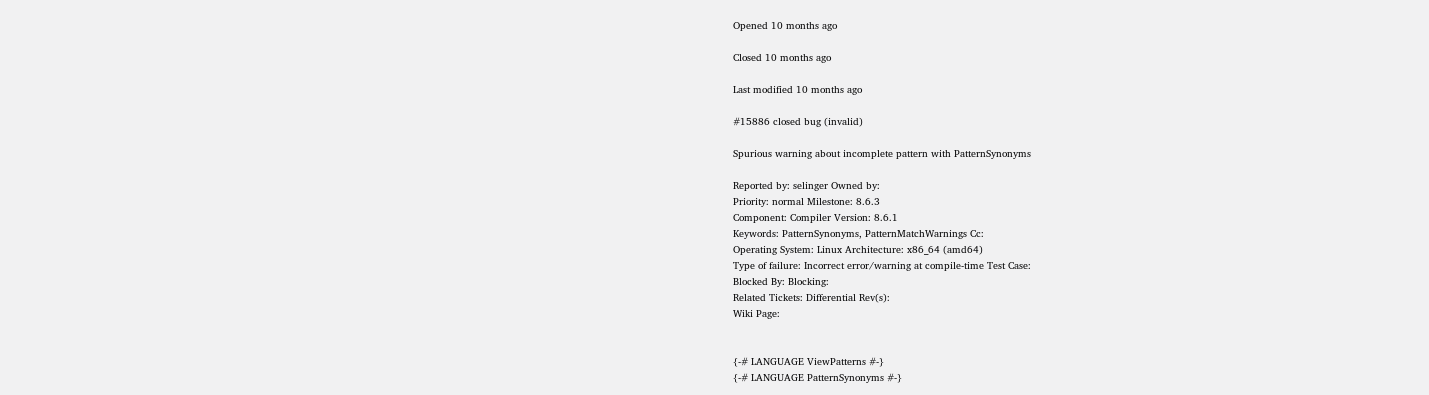Opened 10 months ago

Closed 10 months ago

Last modified 10 months ago

#15886 closed bug (invalid)

Spurious warning about incomplete pattern with PatternSynonyms

Reported by: selinger Owned by:
Priority: normal Milestone: 8.6.3
Component: Compiler Version: 8.6.1
Keywords: PatternSynonyms, PatternMatchWarnings Cc:
Operating System: Linux Architecture: x86_64 (amd64)
Type of failure: Incorrect error/warning at compile-time Test Case:
Blocked By: Blocking:
Related Tickets: Differential Rev(s):
Wiki Page:


{-# LANGUAGE ViewPatterns #-}
{-# LANGUAGE PatternSynonyms #-}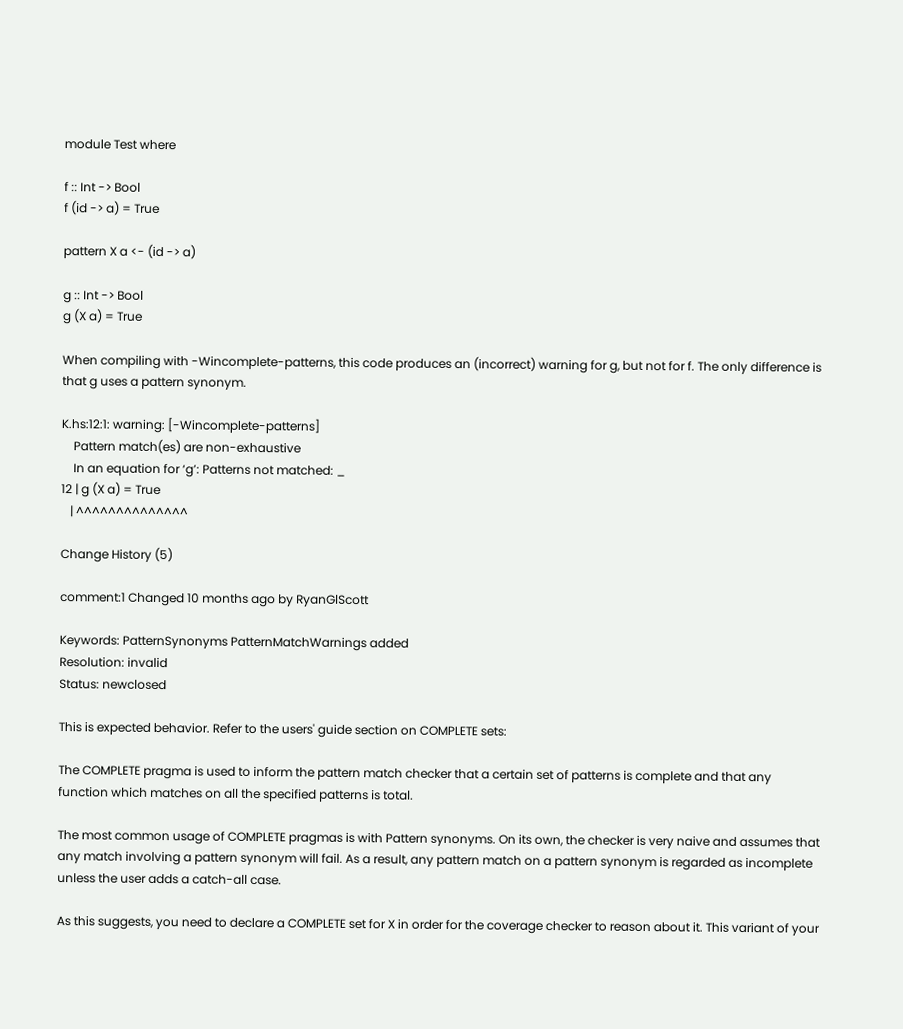module Test where

f :: Int -> Bool
f (id -> a) = True

pattern X a <- (id -> a)

g :: Int -> Bool
g (X a) = True

When compiling with -Wincomplete-patterns, this code produces an (incorrect) warning for g, but not for f. The only difference is that g uses a pattern synonym.

K.hs:12:1: warning: [-Wincomplete-patterns]
    Pattern match(es) are non-exhaustive
    In an equation for ‘g’: Patterns not matched: _
12 | g (X a) = True
   | ^^^^^^^^^^^^^^

Change History (5)

comment:1 Changed 10 months ago by RyanGlScott

Keywords: PatternSynonyms PatternMatchWarnings added
Resolution: invalid
Status: newclosed

This is expected behavior. Refer to the users' guide section on COMPLETE sets:

The COMPLETE pragma is used to inform the pattern match checker that a certain set of patterns is complete and that any function which matches on all the specified patterns is total.

The most common usage of COMPLETE pragmas is with Pattern synonyms. On its own, the checker is very naive and assumes that any match involving a pattern synonym will fail. As a result, any pattern match on a pattern synonym is regarded as incomplete unless the user adds a catch-all case.

As this suggests, you need to declare a COMPLETE set for X in order for the coverage checker to reason about it. This variant of your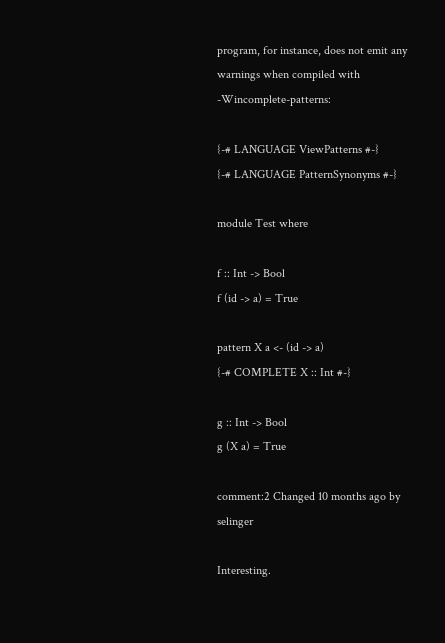program, for instance, does not emit any warnings when compiled with -Wincomplete-patterns:

{-# LANGUAGE ViewPatterns #-}
{-# LANGUAGE PatternSynonyms #-}

module Test where

f :: Int -> Bool
f (id -> a) = True

pattern X a <- (id -> a)
{-# COMPLETE X :: Int #-}

g :: Int -> Bool
g (X a) = True

comment:2 Changed 10 months ago by selinger

Interesting.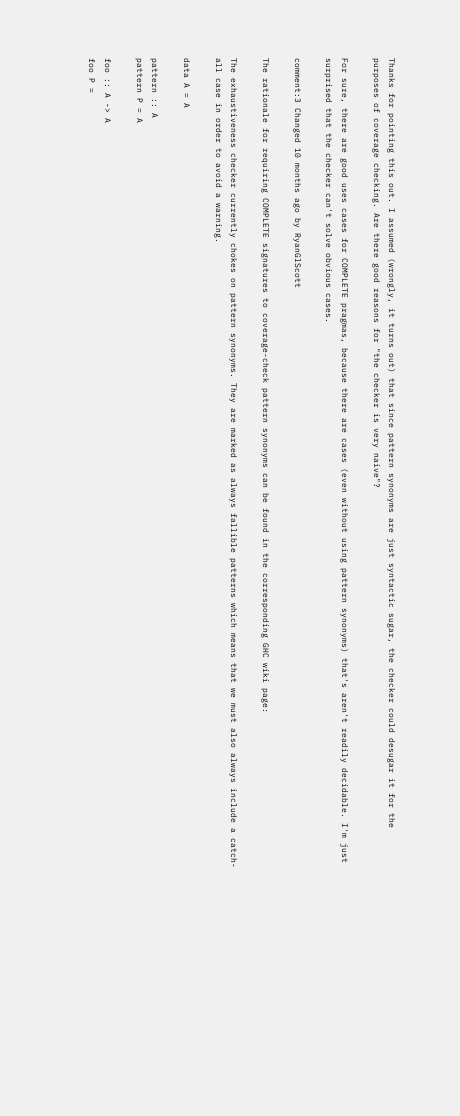Thanks for pointing this out. I assumed (wrongly, it turns out) that since pattern synonyms are just syntactic sugar, the checker could desugar it for the purposes of coverage checking. Are there good reasons for "the checker is very naive"?

For sure, there are good uses cases for COMPLETE pragmas, because there are cases (even without using pattern synonyms) that's aren't readily decidable. I'm just surprised that the checker can't solve obvious cases.

comment:3 Changed 10 months ago by RyanGlScott

The rationale for requiring COMPLETE signatures to coverage-check pattern synonyms can be found in the corresponding GHC wiki page:

The exhaustiveness checker currently chokes on pattern synonyms. They are marked as always fallible patterns which means that we must also always include a catch-all case in order to avoid a warning.

data A = A

pattern :: A
pattern P = A

foo :: A -> A
foo P =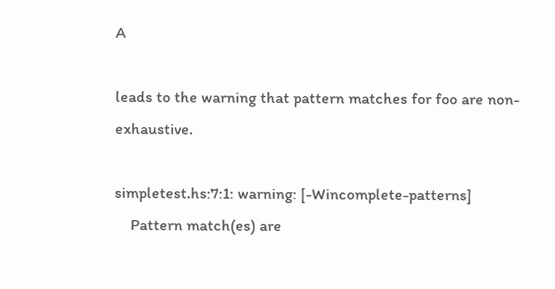A

leads to the warning that pattern matches for foo are non-exhaustive.

simpletest.hs:7:1: warning: [-Wincomplete-patterns]
    Pattern match(es) are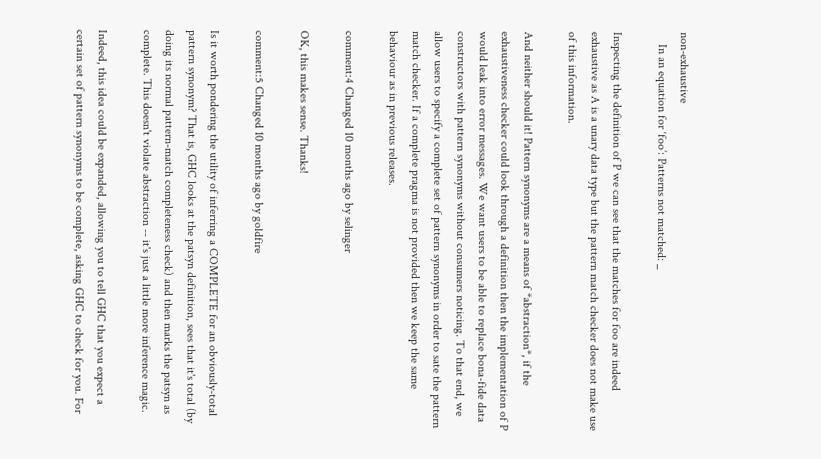non-exhaustive
    In an equation for ‘foo’: Patterns not matched: _

Inspecting the definition of P we can see that the matches for foo are indeed exhaustive as A is a unary data type but the pattern match checker does not make use of this information.

And neither should it! Pattern synonyms are a means of *abstraction*, if the exhaustiveness checker could look through a definition then the implementation of P would leak into error messages. We want users to be able to replace bona-fide data constructors with pattern synonyms without consumers noticing. To that end, we allow users to specify a complete set of pattern synonyms in order to sate the pattern match checker. If a complete pragma is not provided then we keep the same behaviour as in previous releases.

comment:4 Changed 10 months ago by selinger

OK, this makes sense. Thanks!

comment:5 Changed 10 months ago by goldfire

Is it worth pondering the utility of inferring a COMPLETE for an obviously-total pattern synonym? That is, GHC looks at the patsyn definition, sees that it's total (by doing its normal pattern-match completeness check) and then marks the patsyn as complete. This doesn't violate abstraction -- it's just a little more inference magic.

Indeed, this idea could be expanded, allowing you to tell GHC that you expect a certain set of pattern synonyms to be complete, asking GHC to check for you. For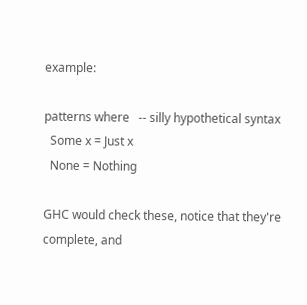example:

patterns where   -- silly hypothetical syntax
  Some x = Just x
  None = Nothing

GHC would check these, notice that they're complete, and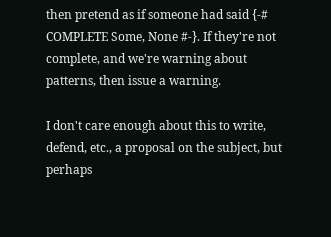then pretend as if someone had said {-# COMPLETE Some, None #-}. If they're not complete, and we're warning about patterns, then issue a warning.

I don't care enough about this to write, defend, etc., a proposal on the subject, but perhaps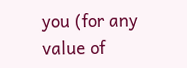you (for any value of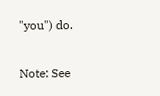"you") do.

Note: See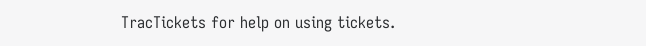TracTickets for help on using tickets.